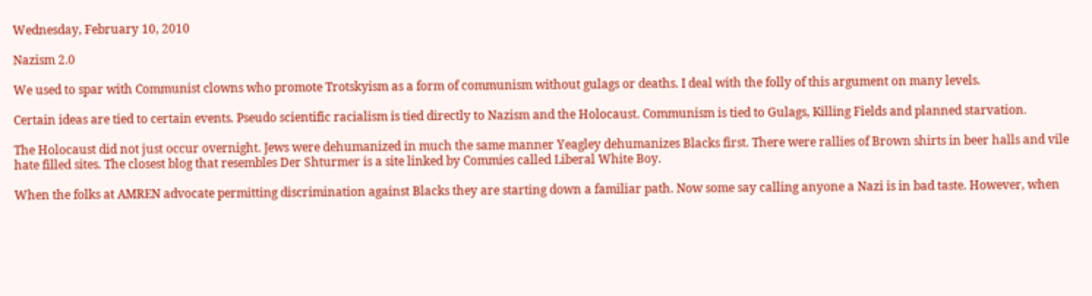Wednesday, February 10, 2010

Nazism 2.0

We used to spar with Communist clowns who promote Trotskyism as a form of communism without gulags or deaths. I deal with the folly of this argument on many levels.

Certain ideas are tied to certain events. Pseudo scientific racialism is tied directly to Nazism and the Holocaust. Communism is tied to Gulags, Killing Fields and planned starvation.

The Holocaust did not just occur overnight. Jews were dehumanized in much the same manner Yeagley dehumanizes Blacks first. There were rallies of Brown shirts in beer halls and vile hate filled sites. The closest blog that resembles Der Shturmer is a site linked by Commies called Liberal White Boy.

When the folks at AMREN advocate permitting discrimination against Blacks they are starting down a familiar path. Now some say calling anyone a Nazi is in bad taste. However, when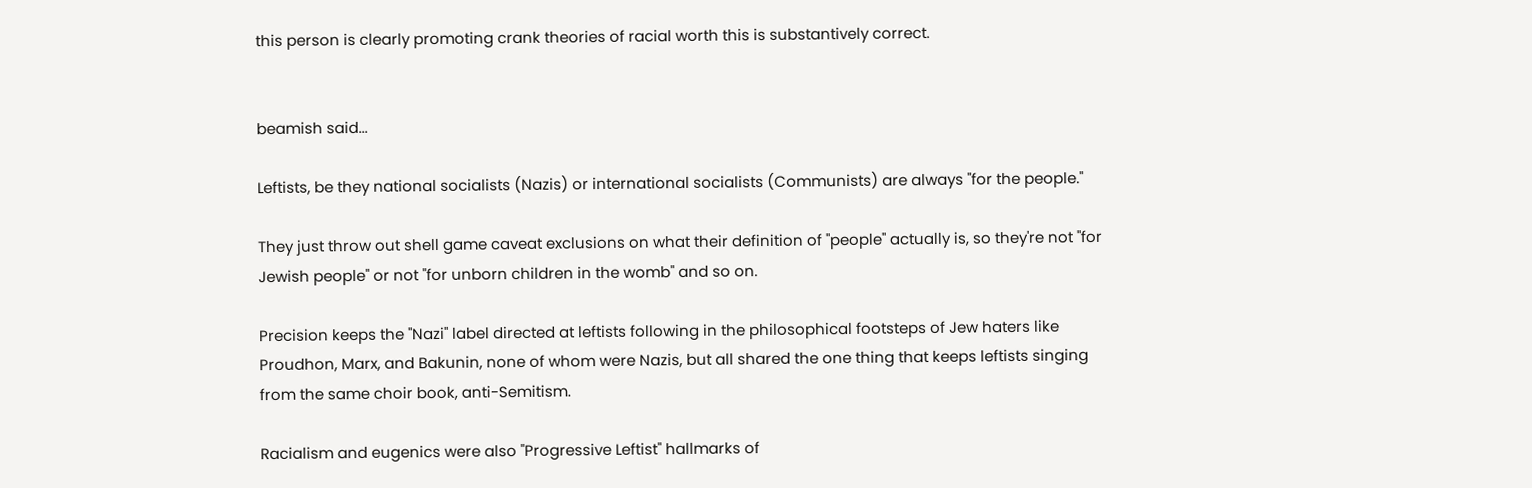this person is clearly promoting crank theories of racial worth this is substantively correct.


beamish said...

Leftists, be they national socialists (Nazis) or international socialists (Communists) are always "for the people."

They just throw out shell game caveat exclusions on what their definition of "people" actually is, so they're not "for Jewish people" or not "for unborn children in the womb" and so on.

Precision keeps the "Nazi" label directed at leftists following in the philosophical footsteps of Jew haters like Proudhon, Marx, and Bakunin, none of whom were Nazis, but all shared the one thing that keeps leftists singing from the same choir book, anti-Semitism.

Racialism and eugenics were also "Progressive Leftist" hallmarks of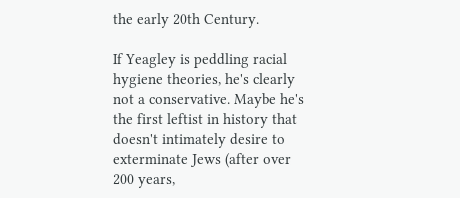the early 20th Century.

If Yeagley is peddling racial hygiene theories, he's clearly not a conservative. Maybe he's the first leftist in history that doesn't intimately desire to exterminate Jews (after over 200 years,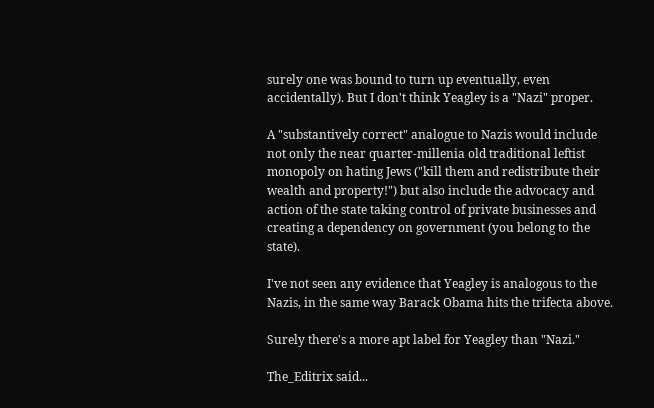surely one was bound to turn up eventually, even accidentally). But I don't think Yeagley is a "Nazi" proper.

A "substantively correct" analogue to Nazis would include not only the near quarter-millenia old traditional leftist monopoly on hating Jews ("kill them and redistribute their wealth and property!") but also include the advocacy and action of the state taking control of private businesses and creating a dependency on government (you belong to the state).

I've not seen any evidence that Yeagley is analogous to the Nazis, in the same way Barack Obama hits the trifecta above.

Surely there's a more apt label for Yeagley than "Nazi."

The_Editrix said...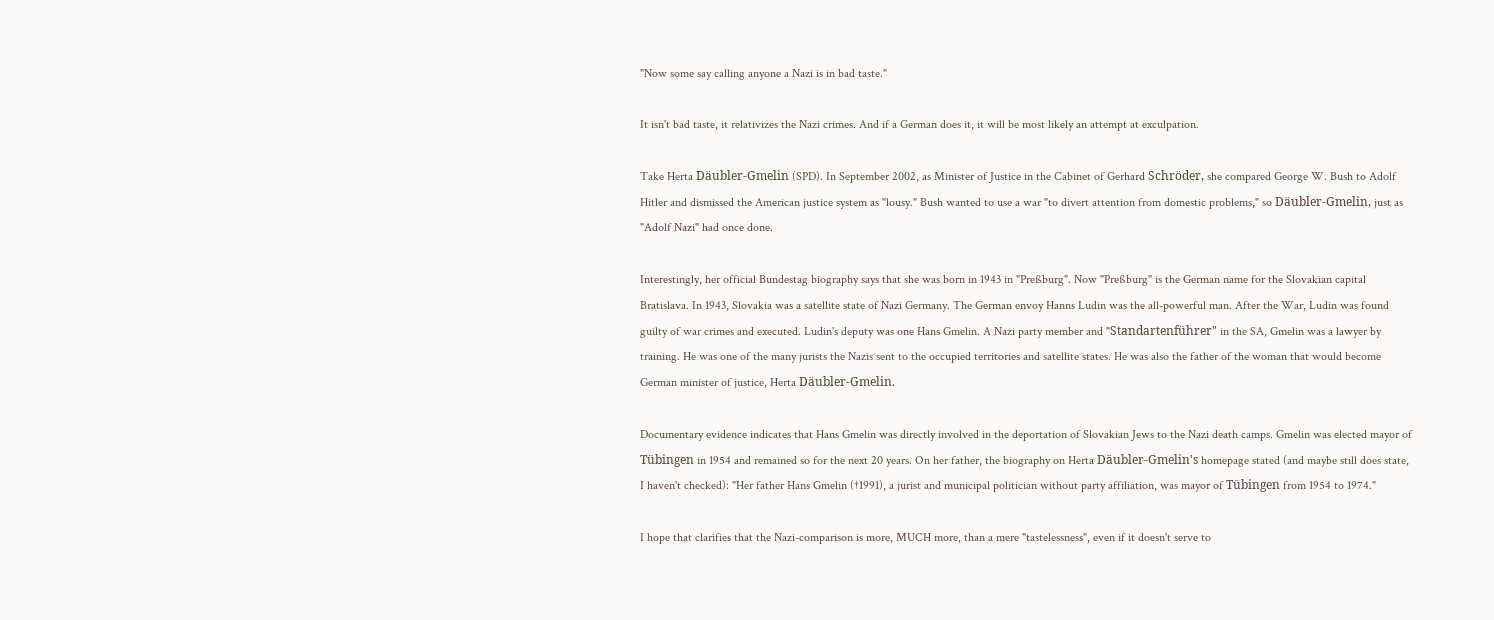"Now some say calling anyone a Nazi is in bad taste."

It isn't bad taste, it relativizes the Nazi crimes. And if a German does it, it will be most likely an attempt at exculpation.

Take Herta Däubler-Gmelin (SPD). In September 2002, as Minister of Justice in the Cabinet of Gerhard Schröder, she compared George W. Bush to Adolf Hitler and dismissed the American justice system as "lousy." Bush wanted to use a war "to divert attention from domestic problems," so Däubler-Gmelin, just as "Adolf Nazi" had once done.

Interestingly, her official Bundestag biography says that she was born in 1943 in "Preßburg". Now "Preßburg" is the German name for the Slovakian capital Bratislava. In 1943, Slovakia was a satellite state of Nazi Germany. The German envoy Hanns Ludin was the all-powerful man. After the War, Ludin was found guilty of war crimes and executed. Ludin's deputy was one Hans Gmelin. A Nazi party member and "Standartenführer" in the SA, Gmelin was a lawyer by training. He was one of the many jurists the Nazis sent to the occupied territories and satellite states. He was also the father of the woman that would become German minister of justice, Herta Däubler-Gmelin.

Documentary evidence indicates that Hans Gmelin was directly involved in the deportation of Slovakian Jews to the Nazi death camps. Gmelin was elected mayor of Tübingen in 1954 and remained so for the next 20 years. On her father, the biography on Herta Däubler-Gmelin's homepage stated (and maybe still does state, I haven't checked): "Her father Hans Gmelin (†1991), a jurist and municipal politician without party affiliation, was mayor of Tübingen from 1954 to 1974."

I hope that clarifies that the Nazi-comparison is more, MUCH more, than a mere "tastelessness", even if it doesn't serve to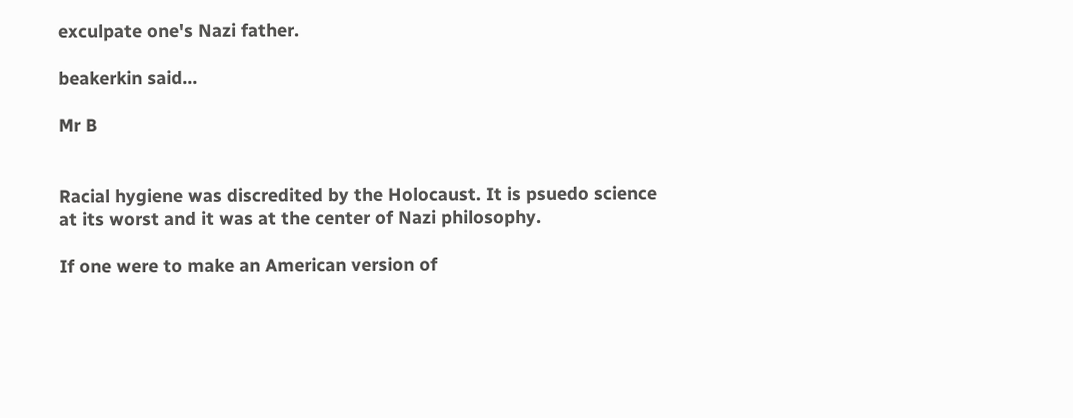exculpate one's Nazi father.

beakerkin said...

Mr B


Racial hygiene was discredited by the Holocaust. It is psuedo science
at its worst and it was at the center of Nazi philosophy.

If one were to make an American version of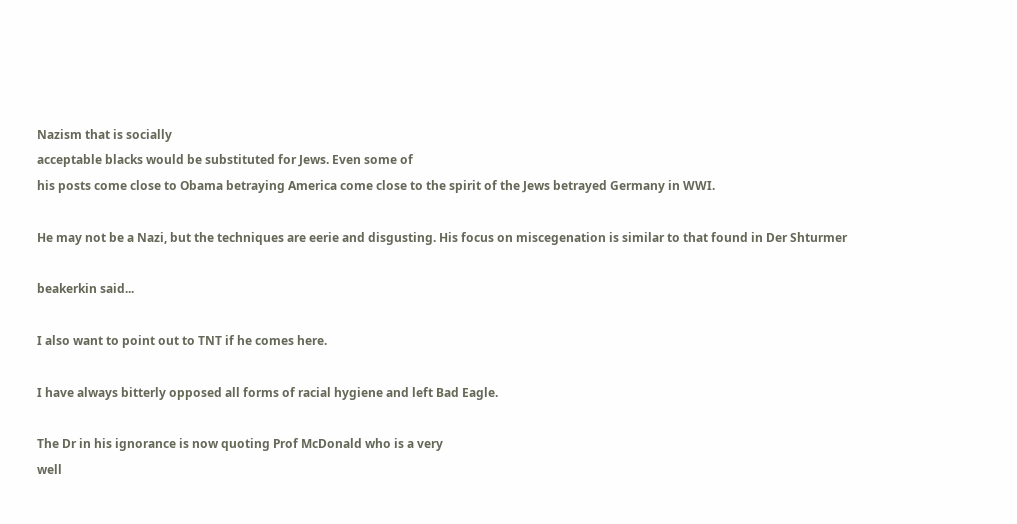Nazism that is socially
acceptable blacks would be substituted for Jews. Even some of
his posts come close to Obama betraying America come close to the spirit of the Jews betrayed Germany in WWI.

He may not be a Nazi, but the techniques are eerie and disgusting. His focus on miscegenation is similar to that found in Der Shturmer

beakerkin said...

I also want to point out to TNT if he comes here.

I have always bitterly opposed all forms of racial hygiene and left Bad Eagle.

The Dr in his ignorance is now quoting Prof McDonald who is a very
well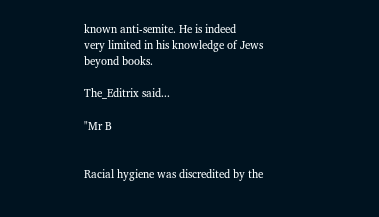known anti-semite. He is indeed
very limited in his knowledge of Jews
beyond books.

The_Editrix said...

"Mr B


Racial hygiene was discredited by the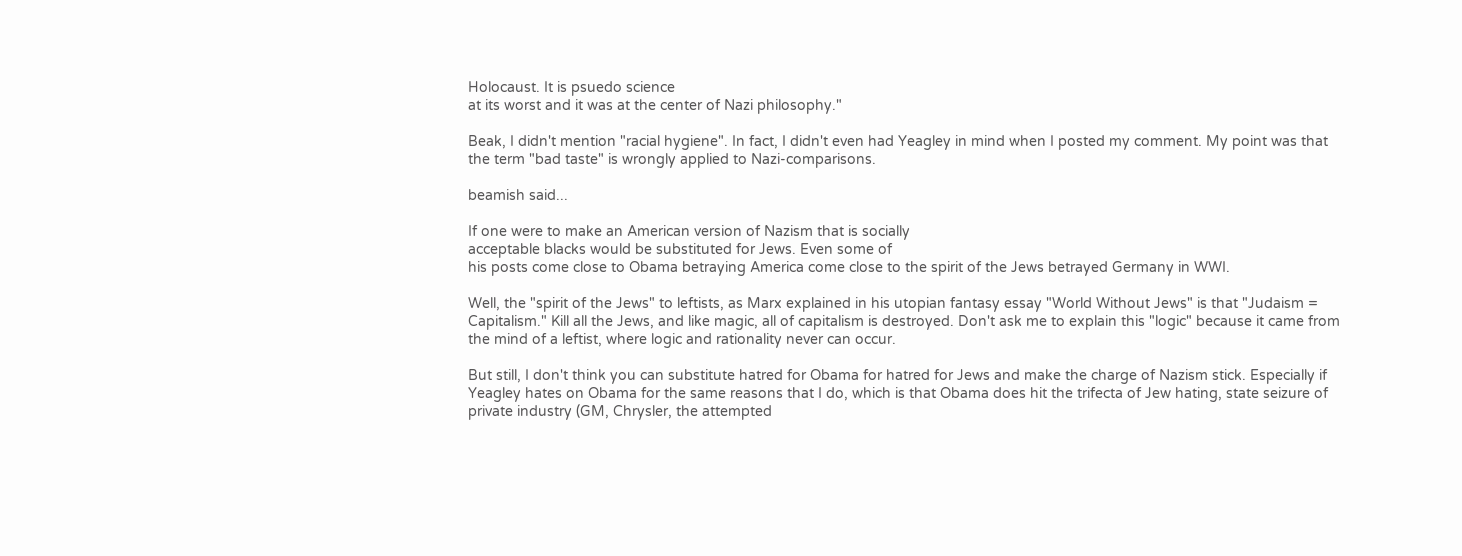Holocaust. It is psuedo science
at its worst and it was at the center of Nazi philosophy."

Beak, I didn't mention "racial hygiene". In fact, I didn't even had Yeagley in mind when I posted my comment. My point was that the term "bad taste" is wrongly applied to Nazi-comparisons.

beamish said...

If one were to make an American version of Nazism that is socially
acceptable blacks would be substituted for Jews. Even some of
his posts come close to Obama betraying America come close to the spirit of the Jews betrayed Germany in WWI.

Well, the "spirit of the Jews" to leftists, as Marx explained in his utopian fantasy essay "World Without Jews" is that "Judaism = Capitalism." Kill all the Jews, and like magic, all of capitalism is destroyed. Don't ask me to explain this "logic" because it came from the mind of a leftist, where logic and rationality never can occur.

But still, I don't think you can substitute hatred for Obama for hatred for Jews and make the charge of Nazism stick. Especially if Yeagley hates on Obama for the same reasons that I do, which is that Obama does hit the trifecta of Jew hating, state seizure of private industry (GM, Chrysler, the attempted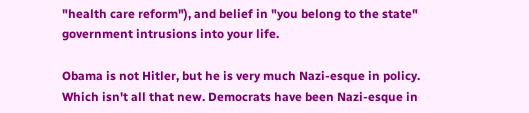"health care reform"), and belief in "you belong to the state" government intrusions into your life.

Obama is not Hitler, but he is very much Nazi-esque in policy. Which isn't all that new. Democrats have been Nazi-esque in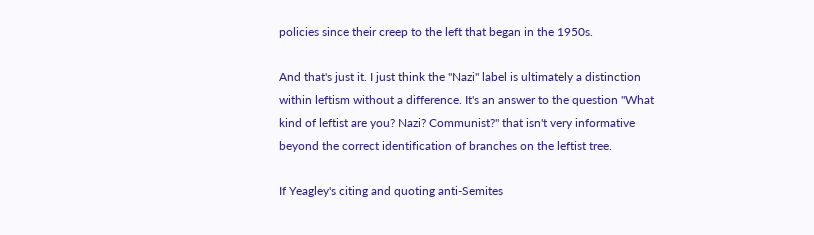policies since their creep to the left that began in the 1950s.

And that's just it. I just think the "Nazi" label is ultimately a distinction within leftism without a difference. It's an answer to the question "What kind of leftist are you? Nazi? Communist?" that isn't very informative beyond the correct identification of branches on the leftist tree.

If Yeagley's citing and quoting anti-Semites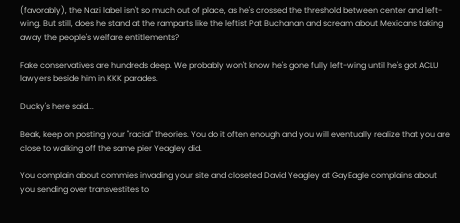(favorably), the Nazi label isn't so much out of place, as he's crossed the threshold between center and left-wing. But still, does he stand at the ramparts like the leftist Pat Buchanan and scream about Mexicans taking away the people's welfare entitlements?

Fake conservatives are hundreds deep. We probably won't know he's gone fully left-wing until he's got ACLU lawyers beside him in KKK parades.

Ducky's here said...

Beak, keep on posting your "racial" theories. You do it often enough and you will eventually realize that you are close to walking off the same pier Yeagley did.

You complain about commies invading your site and closeted David Yeagley at GayEagle complains about you sending over transvestites to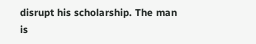disrupt his scholarship. The man is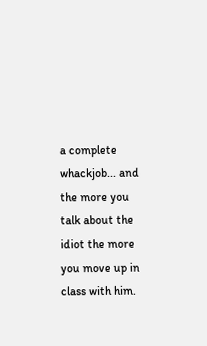a complete whackjob... and the more you talk about the idiot the more you move up in class with him.